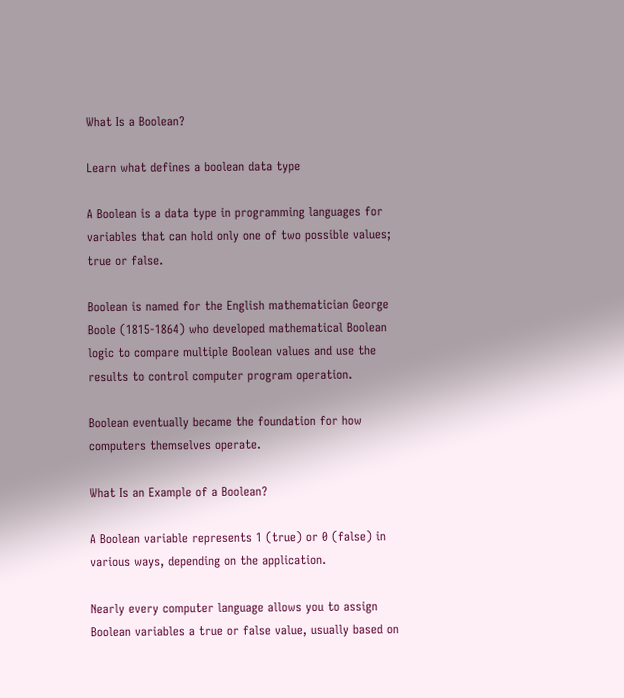What Is a Boolean?

Learn what defines a boolean data type

A Boolean is a data type in programming languages for variables that can hold only one of two possible values; true or false.

Boolean is named for the English mathematician George Boole (1815-1864) who developed mathematical Boolean logic to compare multiple Boolean values and use the results to control computer program operation.

Boolean eventually became the foundation for how computers themselves operate.

What Is an Example of a Boolean?

A Boolean variable represents 1 (true) or 0 (false) in various ways, depending on the application.

Nearly every computer language allows you to assign Boolean variables a true or false value, usually based on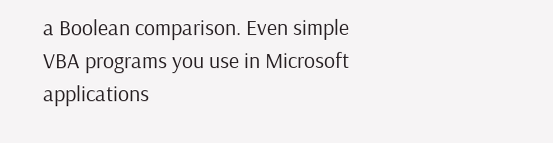a Boolean comparison. Even simple VBA programs you use in Microsoft applications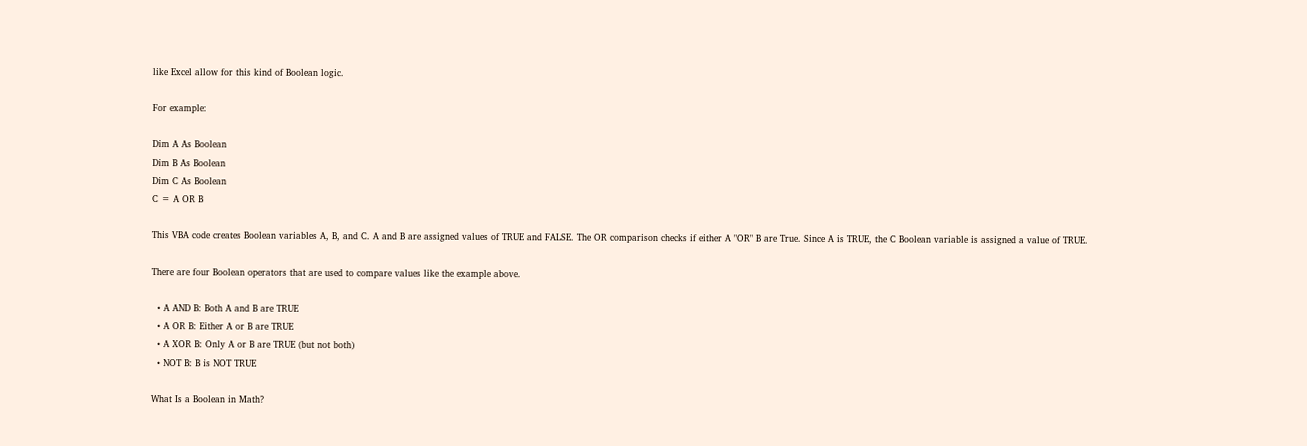like Excel allow for this kind of Boolean logic.

For example:

Dim A As Boolean
Dim B As Boolean
Dim C As Boolean
C = A OR B

This VBA code creates Boolean variables A, B, and C. A and B are assigned values of TRUE and FALSE. The OR comparison checks if either A "OR" B are True. Since A is TRUE, the C Boolean variable is assigned a value of TRUE.

There are four Boolean operators that are used to compare values like the example above.

  • A AND B: Both A and B are TRUE
  • A OR B: Either A or B are TRUE
  • A XOR B: Only A or B are TRUE (but not both)
  • NOT B: B is NOT TRUE

What Is a Boolean in Math?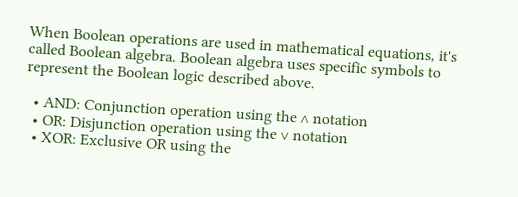When Boolean operations are used in mathematical equations, it's called Boolean algebra. Boolean algebra uses specific symbols to represent the Boolean logic described above.

  • AND: Conjunction operation using the ∧ notation
  • OR: Disjunction operation using the ∨ notation
  • XOR: Exclusive OR using the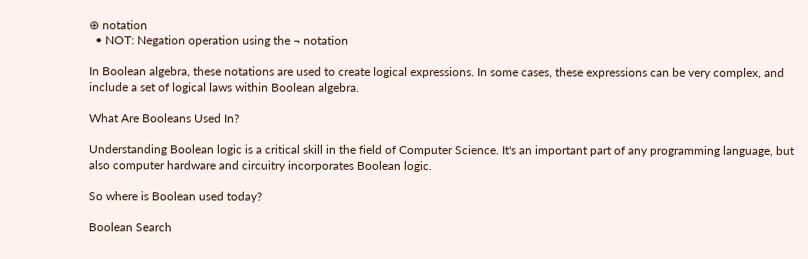⊕ notation
  • NOT: Negation operation using the ¬ notation

In Boolean algebra, these notations are used to create logical expressions. In some cases, these expressions can be very complex, and include a set of logical laws within Boolean algebra.

What Are Booleans Used In?

Understanding Boolean logic is a critical skill in the field of Computer Science. It's an important part of any programming language, but also computer hardware and circuitry incorporates Boolean logic.

So where is Boolean used today?

Boolean Search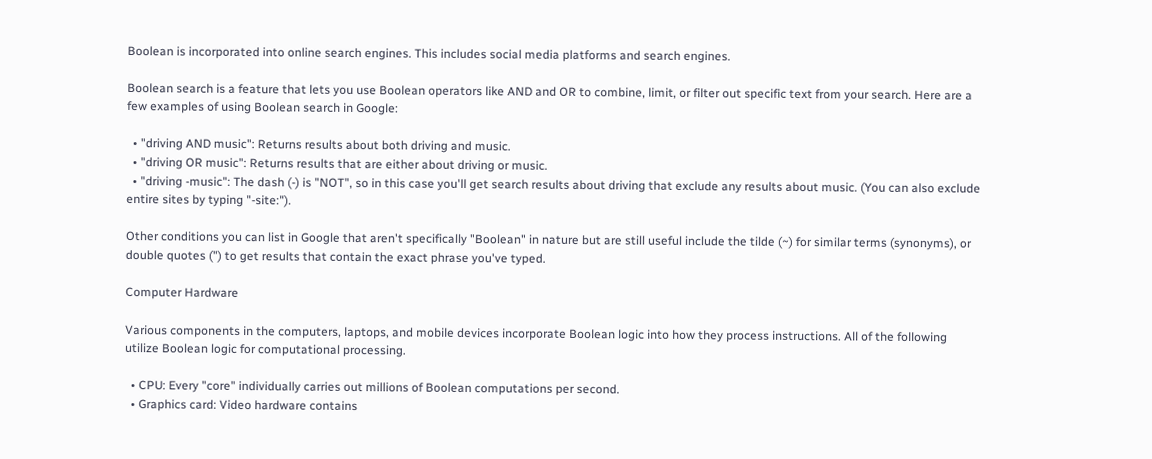Boolean is incorporated into online search engines. This includes social media platforms and search engines.

Boolean search is a feature that lets you use Boolean operators like AND and OR to combine, limit, or filter out specific text from your search. Here are a few examples of using Boolean search in Google:

  • "driving AND music": Returns results about both driving and music.
  • "driving OR music": Returns results that are either about driving or music.
  • "driving -music": The dash (-) is "NOT", so in this case you'll get search results about driving that exclude any results about music. (You can also exclude entire sites by typing "-site:").

Other conditions you can list in Google that aren't specifically "Boolean" in nature but are still useful include the tilde (~) for similar terms (synonyms), or double quotes (") to get results that contain the exact phrase you've typed.

Computer Hardware

Various components in the computers, laptops, and mobile devices incorporate Boolean logic into how they process instructions. All of the following utilize Boolean logic for computational processing.

  • CPU: Every "core" individually carries out millions of Boolean computations per second.
  • Graphics card: Video hardware contains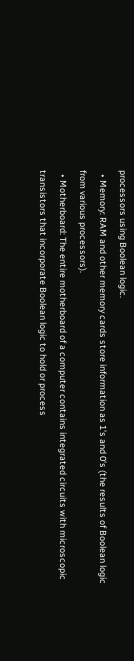processors using Boolean logic.
  • Memory: RAM and other memory cards store information as 1's and 0's (the results of Boolean logic from various processors).
  • Motherboard: The entire motherboard of a computer contains integrated circuits with microscopic transistors that incorporate Boolean logic to hold or process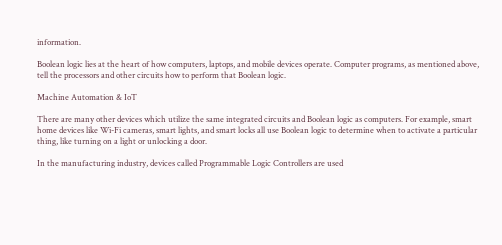information.

Boolean logic lies at the heart of how computers, laptops, and mobile devices operate. Computer programs, as mentioned above, tell the processors and other circuits how to perform that Boolean logic.

Machine Automation & IoT

There are many other devices which utilize the same integrated circuits and Boolean logic as computers. For example, smart home devices like Wi-Fi cameras, smart lights, and smart locks all use Boolean logic to determine when to activate a particular thing, like turning on a light or unlocking a door.

In the manufacturing industry, devices called Programmable Logic Controllers are used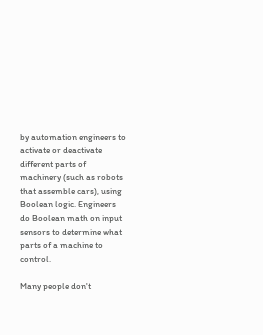by automation engineers to activate or deactivate different parts of machinery (such as robots that assemble cars), using Boolean logic. Engineers do Boolean math on input sensors to determine what parts of a machine to control.

Many people don't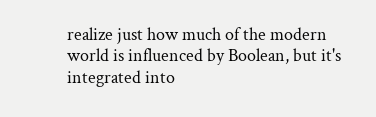realize just how much of the modern world is influenced by Boolean, but it's integrated into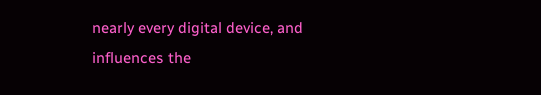nearly every digital device, and influences the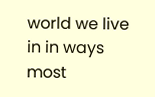world we live in in ways most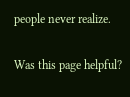people never realize.

Was this page helpful?